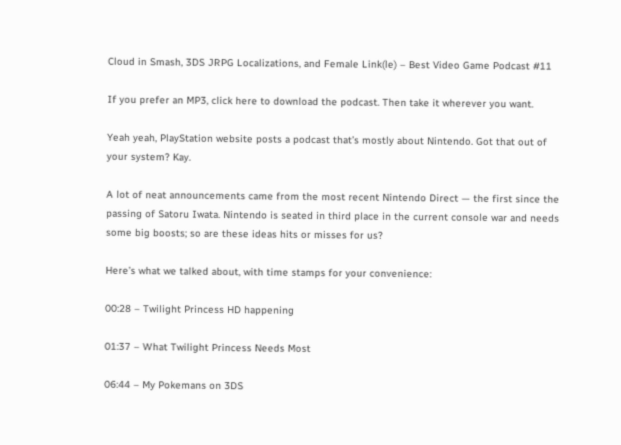Cloud in Smash, 3DS JRPG Localizations, and Female Link(le) – Best Video Game Podcast #11

If you prefer an MP3, click here to download the podcast. Then take it wherever you want.

Yeah yeah, PlayStation website posts a podcast that’s mostly about Nintendo. Got that out of your system? Kay.

A lot of neat announcements came from the most recent Nintendo Direct — the first since the passing of Satoru Iwata. Nintendo is seated in third place in the current console war and needs some big boosts; so are these ideas hits or misses for us?

Here’s what we talked about, with time stamps for your convenience:

00:28 – Twilight Princess HD happening

01:37 – What Twilight Princess Needs Most

06:44 – My Pokemans on 3DS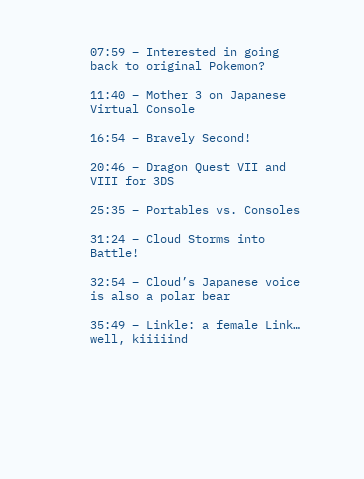07:59 – Interested in going back to original Pokemon?

11:40 – Mother 3 on Japanese Virtual Console

16:54 – Bravely Second!

20:46 – Dragon Quest VII and VIII for 3DS

25:35 – Portables vs. Consoles

31:24 – Cloud Storms into Battle!

32:54 – Cloud’s Japanese voice is also a polar bear

35:49 – Linkle: a female Link… well, kiiiiind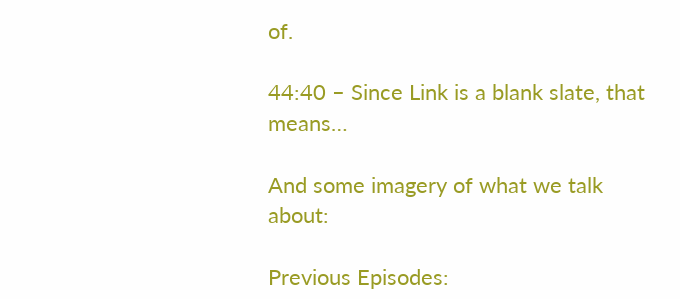of.

44:40 – Since Link is a blank slate, that means…

And some imagery of what we talk about:

Previous Episodes: